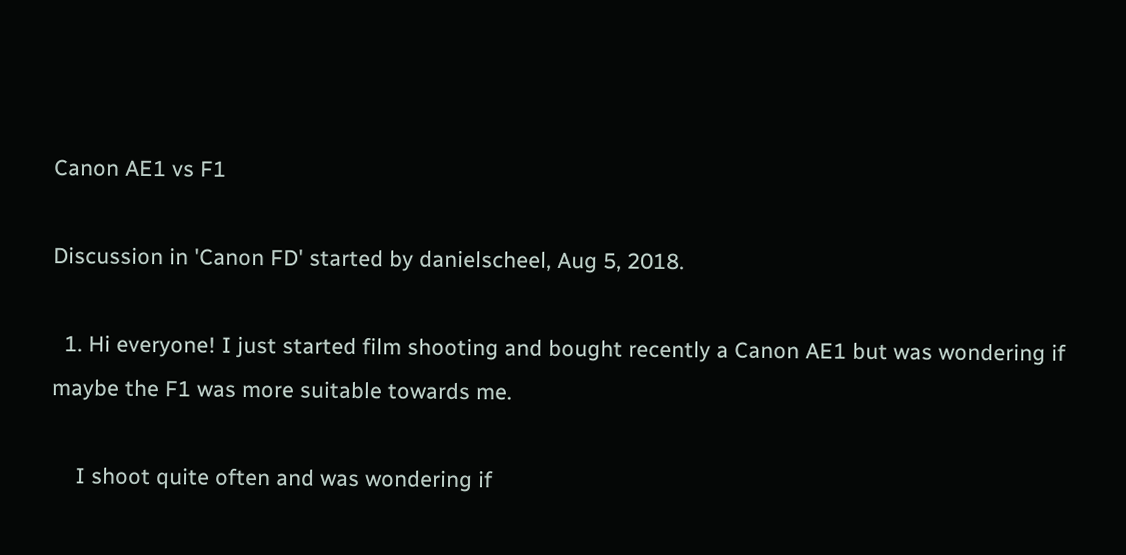Canon AE1 vs F1

Discussion in 'Canon FD' started by danielscheel, Aug 5, 2018.

  1. Hi everyone! I just started film shooting and bought recently a Canon AE1 but was wondering if maybe the F1 was more suitable towards me.

    I shoot quite often and was wondering if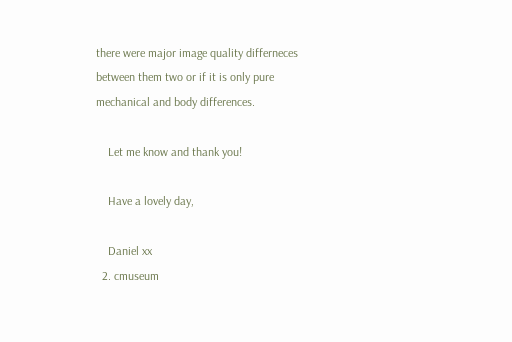there were major image quality differneces between them two or if it is only pure mechanical and body differences.

    Let me know and thank you!

    Have a lovely day,

    Daniel xx
  2. cmuseum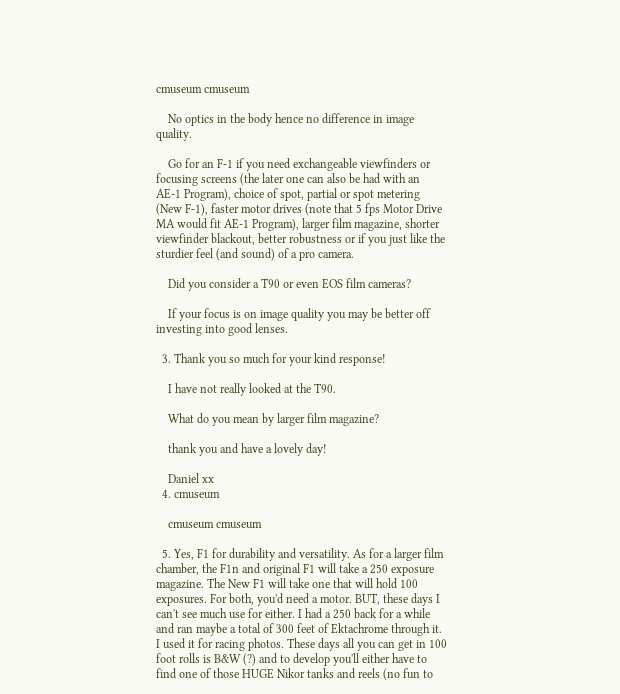cmuseum cmuseum

    No optics in the body hence no difference in image quality.

    Go for an F-1 if you need exchangeable viewfinders or focusing screens (the later one can also be had with an AE-1 Program), choice of spot, partial or spot metering (New F-1), faster motor drives (note that 5 fps Motor Drive MA would fit AE-1 Program), larger film magazine, shorter viewfinder blackout, better robustness or if you just like the sturdier feel (and sound) of a pro camera.

    Did you consider a T90 or even EOS film cameras?

    If your focus is on image quality you may be better off investing into good lenses.

  3. Thank you so much for your kind response!

    I have not really looked at the T90.

    What do you mean by larger film magazine?

    thank you and have a lovely day!

    Daniel xx
  4. cmuseum

    cmuseum cmuseum

  5. Yes, F1 for durability and versatility. As for a larger film chamber, the F1n and original F1 will take a 250 exposure magazine. The New F1 will take one that will hold 100 exposures. For both, you'd need a motor. BUT, these days I can't see much use for either. I had a 250 back for a while and ran maybe a total of 300 feet of Ektachrome through it. I used it for racing photos. These days all you can get in 100 foot rolls is B&W (?) and to develop you'll either have to find one of those HUGE Nikor tanks and reels (no fun to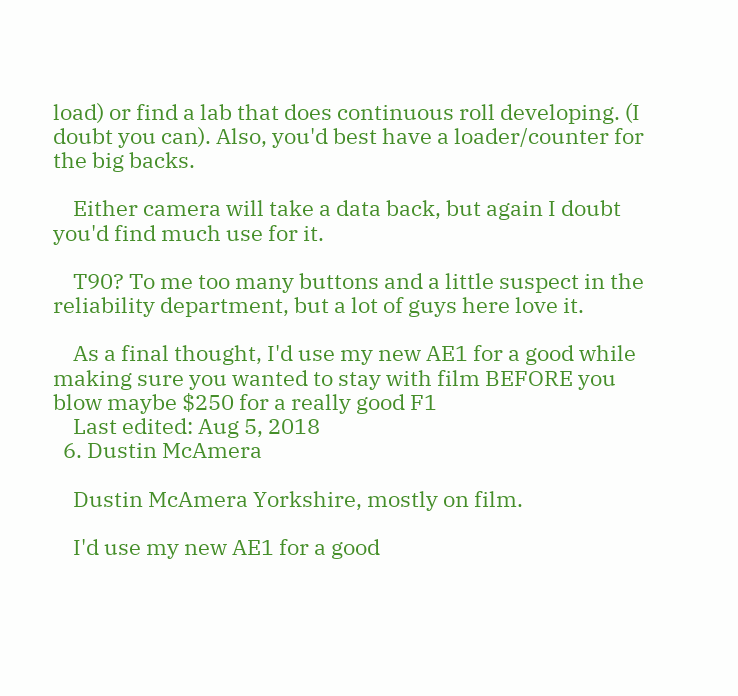load) or find a lab that does continuous roll developing. (I doubt you can). Also, you'd best have a loader/counter for the big backs.

    Either camera will take a data back, but again I doubt you'd find much use for it.

    T90? To me too many buttons and a little suspect in the reliability department, but a lot of guys here love it.

    As a final thought, I'd use my new AE1 for a good while making sure you wanted to stay with film BEFORE you blow maybe $250 for a really good F1
    Last edited: Aug 5, 2018
  6. Dustin McAmera

    Dustin McAmera Yorkshire, mostly on film.

    I'd use my new AE1 for a good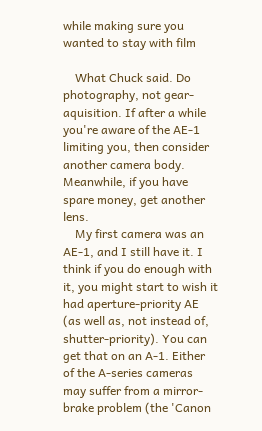while making sure you wanted to stay with film

    What Chuck said. Do photography, not gear-aquisition. If after a while you're aware of the AE-1 limiting you, then consider another camera body. Meanwhile, if you have spare money, get another lens.
    My first camera was an AE-1, and I still have it. I think if you do enough with it, you might start to wish it had aperture-priority AE (as well as, not instead of, shutter-priority). You can get that on an A-1. Either of the A-series cameras may suffer from a mirror-brake problem (the 'Canon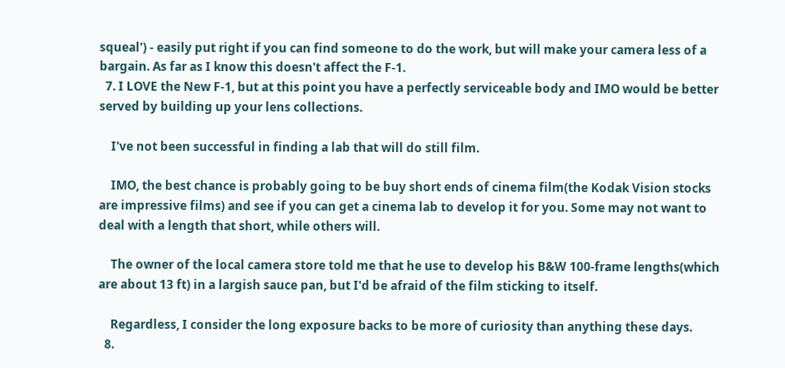squeal') - easily put right if you can find someone to do the work, but will make your camera less of a bargain. As far as I know this doesn't affect the F-1.
  7. I LOVE the New F-1, but at this point you have a perfectly serviceable body and IMO would be better served by building up your lens collections.

    I've not been successful in finding a lab that will do still film.

    IMO, the best chance is probably going to be buy short ends of cinema film(the Kodak Vision stocks are impressive films) and see if you can get a cinema lab to develop it for you. Some may not want to deal with a length that short, while others will.

    The owner of the local camera store told me that he use to develop his B&W 100-frame lengths(which are about 13 ft) in a largish sauce pan, but I'd be afraid of the film sticking to itself.

    Regardless, I consider the long exposure backs to be more of curiosity than anything these days.
  8.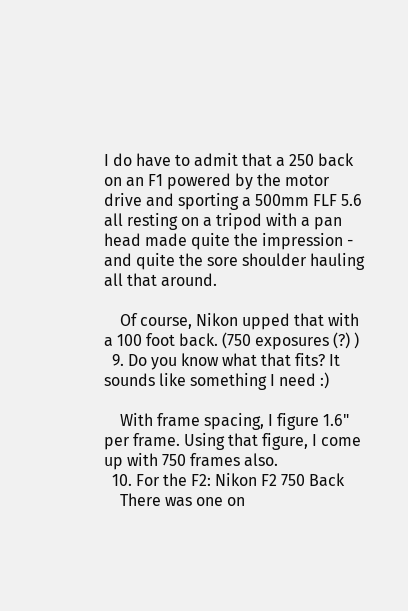I do have to admit that a 250 back on an F1 powered by the motor drive and sporting a 500mm FLF 5.6 all resting on a tripod with a pan head made quite the impression - and quite the sore shoulder hauling all that around.

    Of course, Nikon upped that with a 100 foot back. (750 exposures (?) )
  9. Do you know what that fits? It sounds like something I need :)

    With frame spacing, I figure 1.6" per frame. Using that figure, I come up with 750 frames also.
  10. For the F2: Nikon F2 750 Back
    There was one on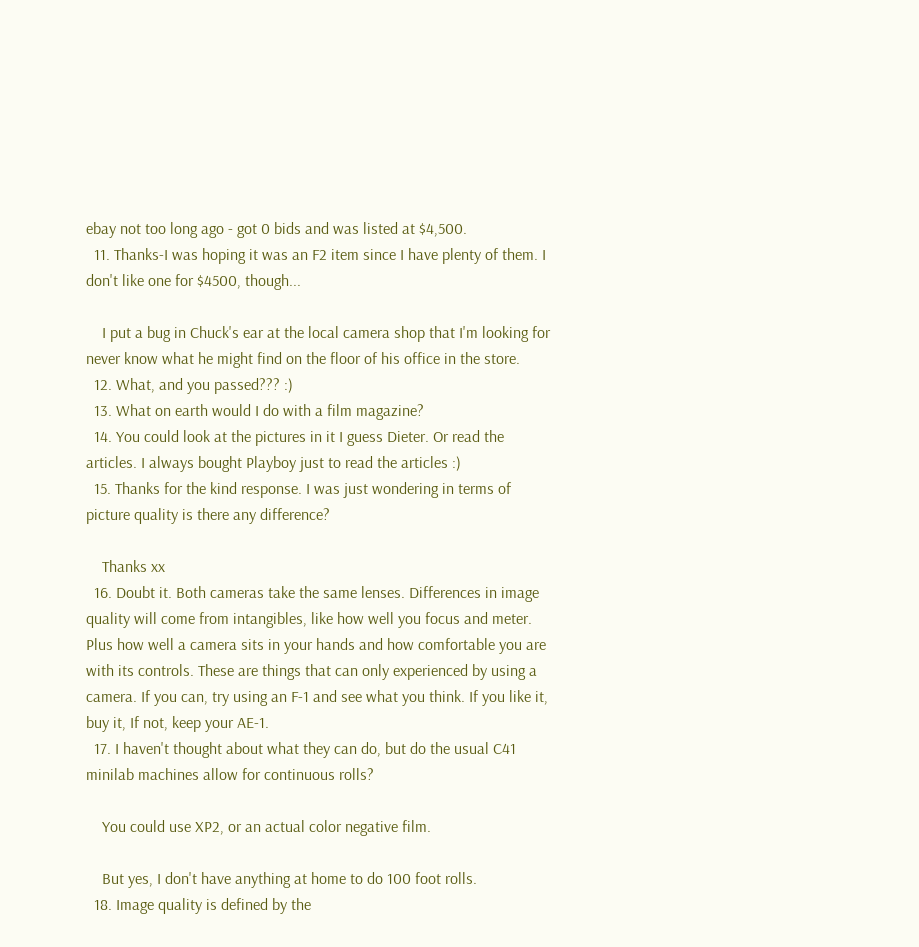ebay not too long ago - got 0 bids and was listed at $4,500.
  11. Thanks-I was hoping it was an F2 item since I have plenty of them. I don't like one for $4500, though...

    I put a bug in Chuck's ear at the local camera shop that I'm looking for never know what he might find on the floor of his office in the store.
  12. What, and you passed??? :)
  13. What on earth would I do with a film magazine?
  14. You could look at the pictures in it I guess Dieter. Or read the articles. I always bought Playboy just to read the articles :)
  15. Thanks for the kind response. I was just wondering in terms of picture quality is there any difference?

    Thanks xx
  16. Doubt it. Both cameras take the same lenses. Differences in image quality will come from intangibles, like how well you focus and meter. Plus how well a camera sits in your hands and how comfortable you are with its controls. These are things that can only experienced by using a camera. If you can, try using an F-1 and see what you think. If you like it, buy it, If not, keep your AE-1.
  17. I haven't thought about what they can do, but do the usual C41 minilab machines allow for continuous rolls?

    You could use XP2, or an actual color negative film.

    But yes, I don't have anything at home to do 100 foot rolls.
  18. Image quality is defined by the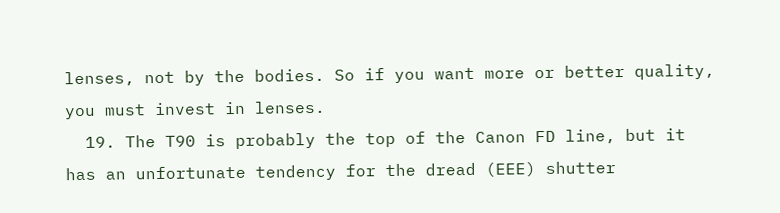lenses, not by the bodies. So if you want more or better quality, you must invest in lenses.
  19. The T90 is probably the top of the Canon FD line, but it has an unfortunate tendency for the dread (EEE) shutter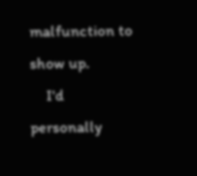malfunction to show up.
    I'd personally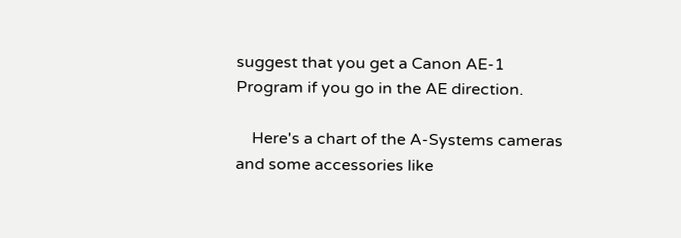suggest that you get a Canon AE-1 Program if you go in the AE direction.

    Here's a chart of the A-Systems cameras and some accessories like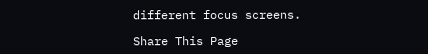different focus screens.

Share This Page